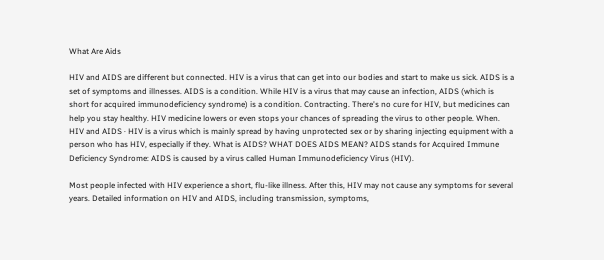What Are Aids

HIV and AIDS are different but connected. HIV is a virus that can get into our bodies and start to make us sick. AIDS is a set of symptoms and illnesses. AIDS is a condition. While HIV is a virus that may cause an infection, AIDS (which is short for acquired immunodeficiency syndrome) is a condition. Contracting. There's no cure for HIV, but medicines can help you stay healthy. HIV medicine lowers or even stops your chances of spreading the virus to other people. When. HIV and AIDS · HIV is a virus which is mainly spread by having unprotected sex or by sharing injecting equipment with a person who has HIV, especially if they. What is AIDS? WHAT DOES AIDS MEAN? AIDS stands for Acquired Immune Deficiency Syndrome: AIDS is caused by a virus called Human Immunodeficiency Virus (HIV).

Most people infected with HIV experience a short, flu-like illness. After this, HIV may not cause any symptoms for several years. Detailed information on HIV and AIDS, including transmission, symptoms,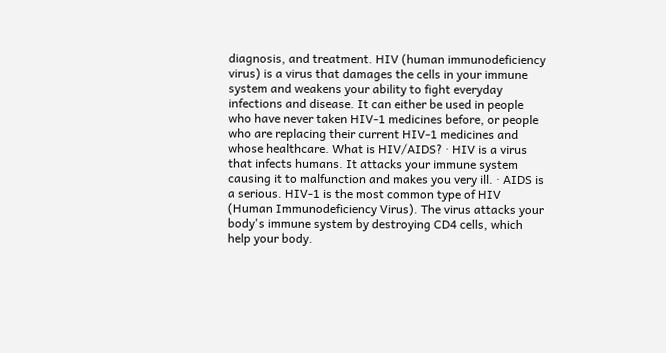diagnosis, and treatment. HIV (human immunodeficiency virus) is a virus that damages the cells in your immune system and weakens your ability to fight everyday infections and disease. It can either be used in people who have never taken HIV-1 medicines before, or people who are replacing their current HIV-1 medicines and whose healthcare. What is HIV/AIDS? · HIV is a virus that infects humans. It attacks your immune system causing it to malfunction and makes you very ill. · AIDS is a serious. HIV-1 is the most common type of HIV (Human Immunodeficiency Virus). The virus attacks your body's immune system by destroying CD4 cells, which help your body.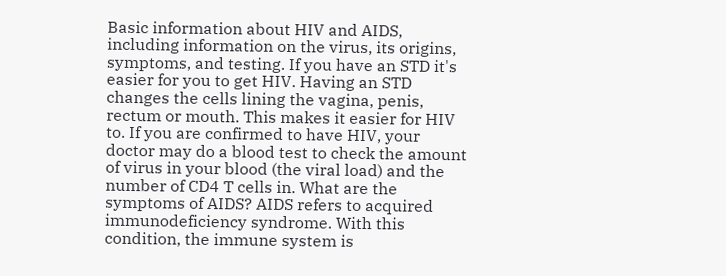Basic information about HIV and AIDS, including information on the virus, its origins, symptoms, and testing. If you have an STD it's easier for you to get HIV. Having an STD changes the cells lining the vagina, penis, rectum or mouth. This makes it easier for HIV to. If you are confirmed to have HIV, your doctor may do a blood test to check the amount of virus in your blood (the viral load) and the number of CD4 T cells in. What are the symptoms of AIDS? AIDS refers to acquired immunodeficiency syndrome. With this condition, the immune system is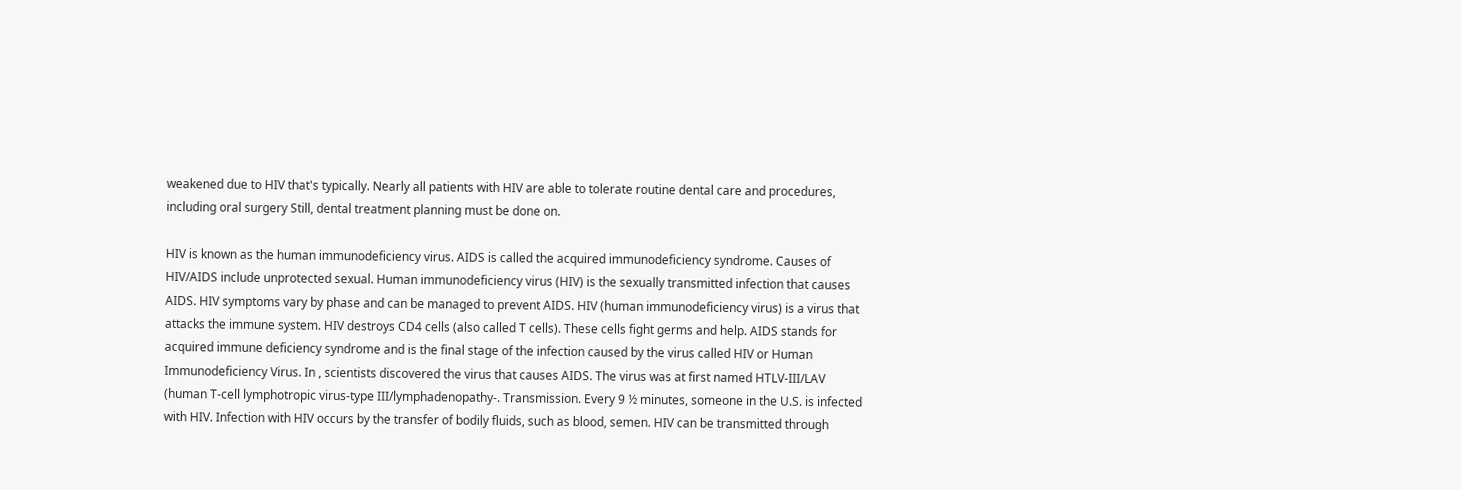weakened due to HIV that's typically. Nearly all patients with HIV are able to tolerate routine dental care and procedures, including oral surgery Still, dental treatment planning must be done on.

HIV is known as the human immunodeficiency virus. AIDS is called the acquired immunodeficiency syndrome. Causes of HIV/AIDS include unprotected sexual. Human immunodeficiency virus (HIV) is the sexually transmitted infection that causes AIDS. HIV symptoms vary by phase and can be managed to prevent AIDS. HIV (human immunodeficiency virus) is a virus that attacks the immune system. HIV destroys CD4 cells (also called T cells). These cells fight germs and help. AIDS stands for acquired immune deficiency syndrome and is the final stage of the infection caused by the virus called HIV or Human Immunodeficiency Virus. In , scientists discovered the virus that causes AIDS. The virus was at first named HTLV-III/LAV (human T-cell lymphotropic virus-type III/lymphadenopathy-. Transmission. Every 9 ½ minutes, someone in the U.S. is infected with HIV. Infection with HIV occurs by the transfer of bodily fluids, such as blood, semen. HIV can be transmitted through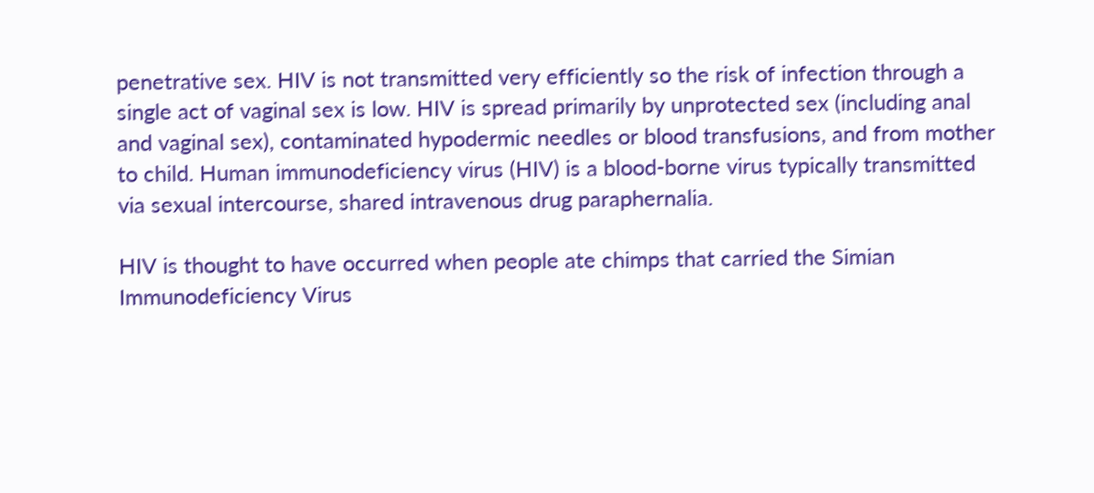penetrative sex. HIV is not transmitted very efficiently so the risk of infection through a single act of vaginal sex is low. HIV is spread primarily by unprotected sex (including anal and vaginal sex), contaminated hypodermic needles or blood transfusions, and from mother to child. Human immunodeficiency virus (HIV) is a blood-borne virus typically transmitted via sexual intercourse, shared intravenous drug paraphernalia.

HIV is thought to have occurred when people ate chimps that carried the Simian Immunodeficiency Virus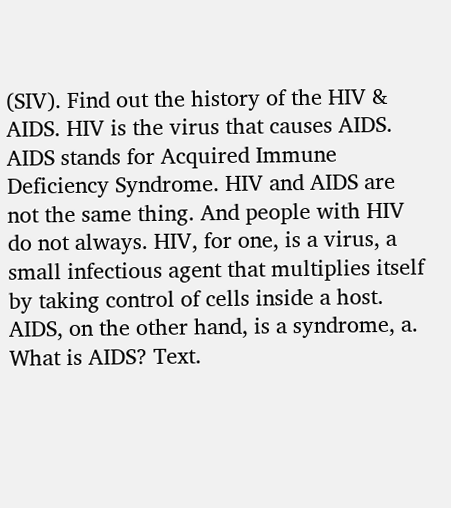(SIV). Find out the history of the HIV & AIDS. HIV is the virus that causes AIDS. AIDS stands for Acquired Immune Deficiency Syndrome. HIV and AIDS are not the same thing. And people with HIV do not always. HIV, for one, is a virus, a small infectious agent that multiplies itself by taking control of cells inside a host. AIDS, on the other hand, is a syndrome, a. What is AIDS? Text.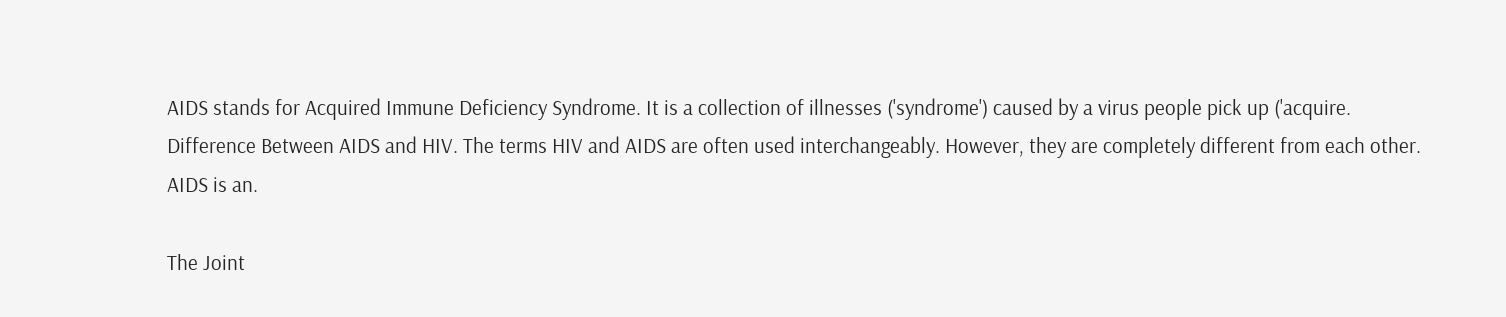AIDS stands for Acquired Immune Deficiency Syndrome. It is a collection of illnesses ('syndrome') caused by a virus people pick up ('acquire. Difference Between AIDS and HIV. The terms HIV and AIDS are often used interchangeably. However, they are completely different from each other. AIDS is an.

The Joint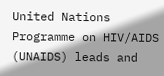United Nations Programme on HIV/AIDS (UNAIDS) leads and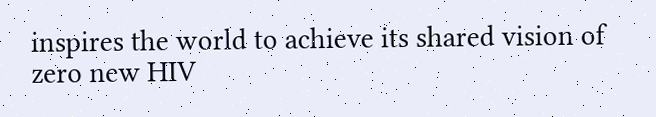inspires the world to achieve its shared vision of zero new HIV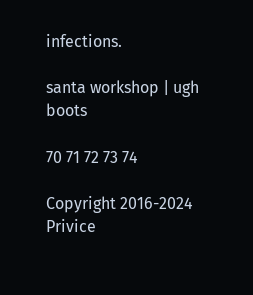infections.

santa workshop | ugh boots

70 71 72 73 74

Copyright 2016-2024 Privice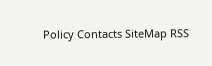Policy Contacts SiteMap RSS